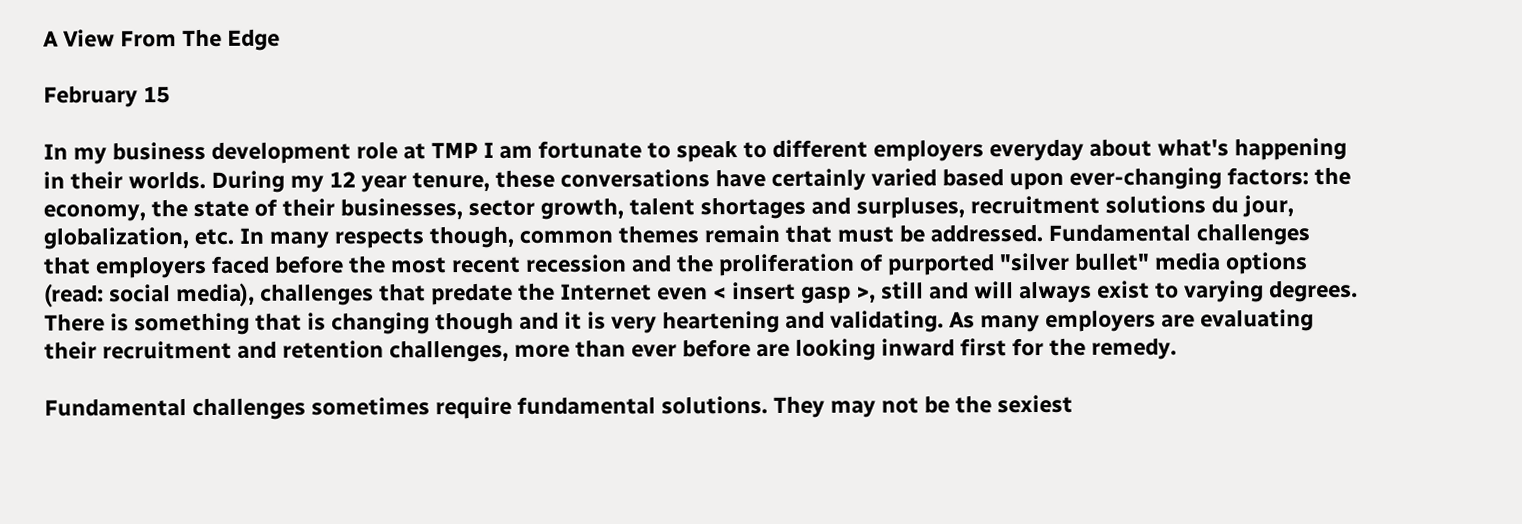A View From The Edge

February 15

In my business development role at TMP I am fortunate to speak to different employers everyday about what's happening in their worlds. During my 12 year tenure, these conversations have certainly varied based upon ever-changing factors: the economy, the state of their businesses, sector growth, talent shortages and surpluses, recruitment solutions du jour, globalization, etc. In many respects though, common themes remain that must be addressed. Fundamental challenges that employers faced before the most recent recession and the proliferation of purported "silver bullet" media options (read: social media), challenges that predate the Internet even < insert gasp >, still and will always exist to varying degrees. There is something that is changing though and it is very heartening and validating. As many employers are evaluating their recruitment and retention challenges, more than ever before are looking inward first for the remedy.

Fundamental challenges sometimes require fundamental solutions. They may not be the sexiest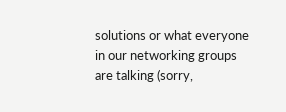solutions or what everyone in our networking groups are talking (sorry,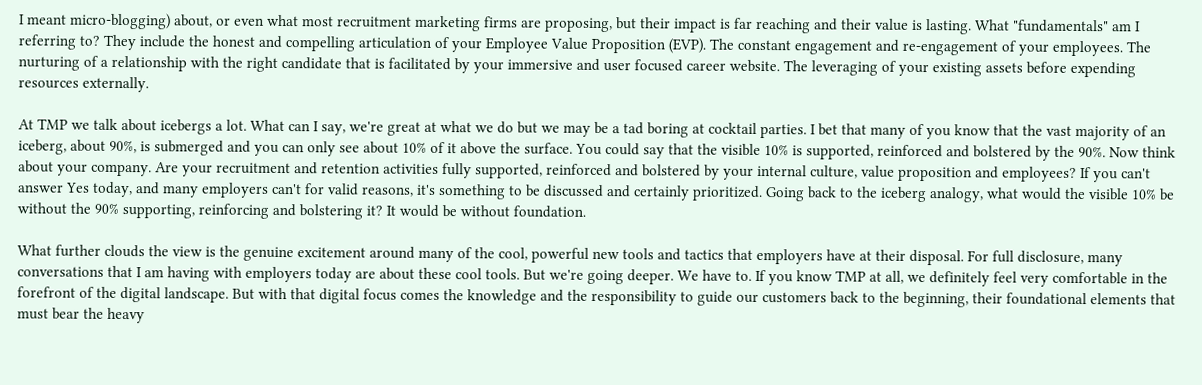I meant micro-blogging) about, or even what most recruitment marketing firms are proposing, but their impact is far reaching and their value is lasting. What "fundamentals" am I referring to? They include the honest and compelling articulation of your Employee Value Proposition (EVP). The constant engagement and re-engagement of your employees. The nurturing of a relationship with the right candidate that is facilitated by your immersive and user focused career website. The leveraging of your existing assets before expending resources externally.

At TMP we talk about icebergs a lot. What can I say, we're great at what we do but we may be a tad boring at cocktail parties. I bet that many of you know that the vast majority of an iceberg, about 90%, is submerged and you can only see about 10% of it above the surface. You could say that the visible 10% is supported, reinforced and bolstered by the 90%. Now think about your company. Are your recruitment and retention activities fully supported, reinforced and bolstered by your internal culture, value proposition and employees? If you can't answer Yes today, and many employers can't for valid reasons, it's something to be discussed and certainly prioritized. Going back to the iceberg analogy, what would the visible 10% be without the 90% supporting, reinforcing and bolstering it? It would be without foundation.

What further clouds the view is the genuine excitement around many of the cool, powerful new tools and tactics that employers have at their disposal. For full disclosure, many conversations that I am having with employers today are about these cool tools. But we're going deeper. We have to. If you know TMP at all, we definitely feel very comfortable in the forefront of the digital landscape. But with that digital focus comes the knowledge and the responsibility to guide our customers back to the beginning, their foundational elements that must bear the heavy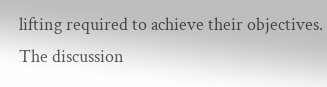lifting required to achieve their objectives. The discussion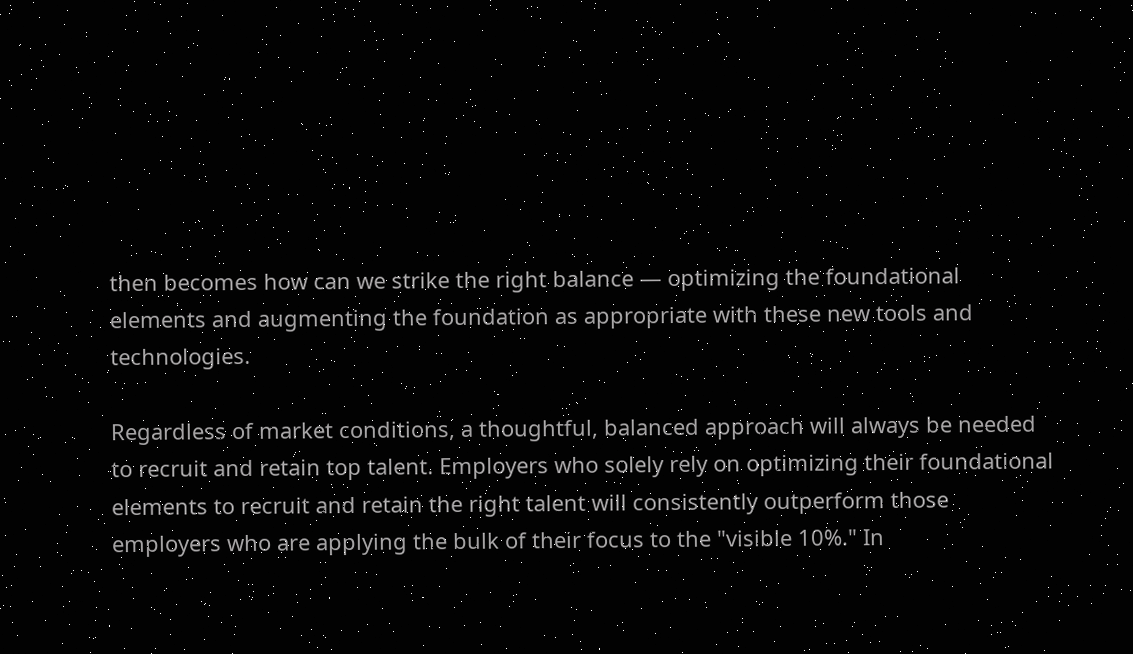then becomes how can we strike the right balance — optimizing the foundational elements and augmenting the foundation as appropriate with these new tools and technologies.

Regardless of market conditions, a thoughtful, balanced approach will always be needed to recruit and retain top talent. Employers who solely rely on optimizing their foundational elements to recruit and retain the right talent will consistently outperform those employers who are applying the bulk of their focus to the "visible 10%." In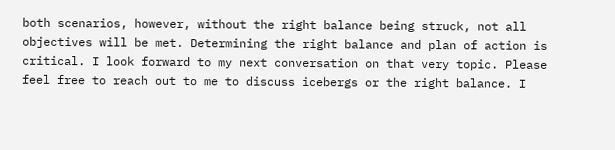both scenarios, however, without the right balance being struck, not all objectives will be met. Determining the right balance and plan of action is critical. I look forward to my next conversation on that very topic. Please feel free to reach out to me to discuss icebergs or the right balance. I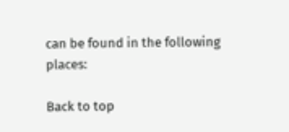can be found in the following places:

Back to top